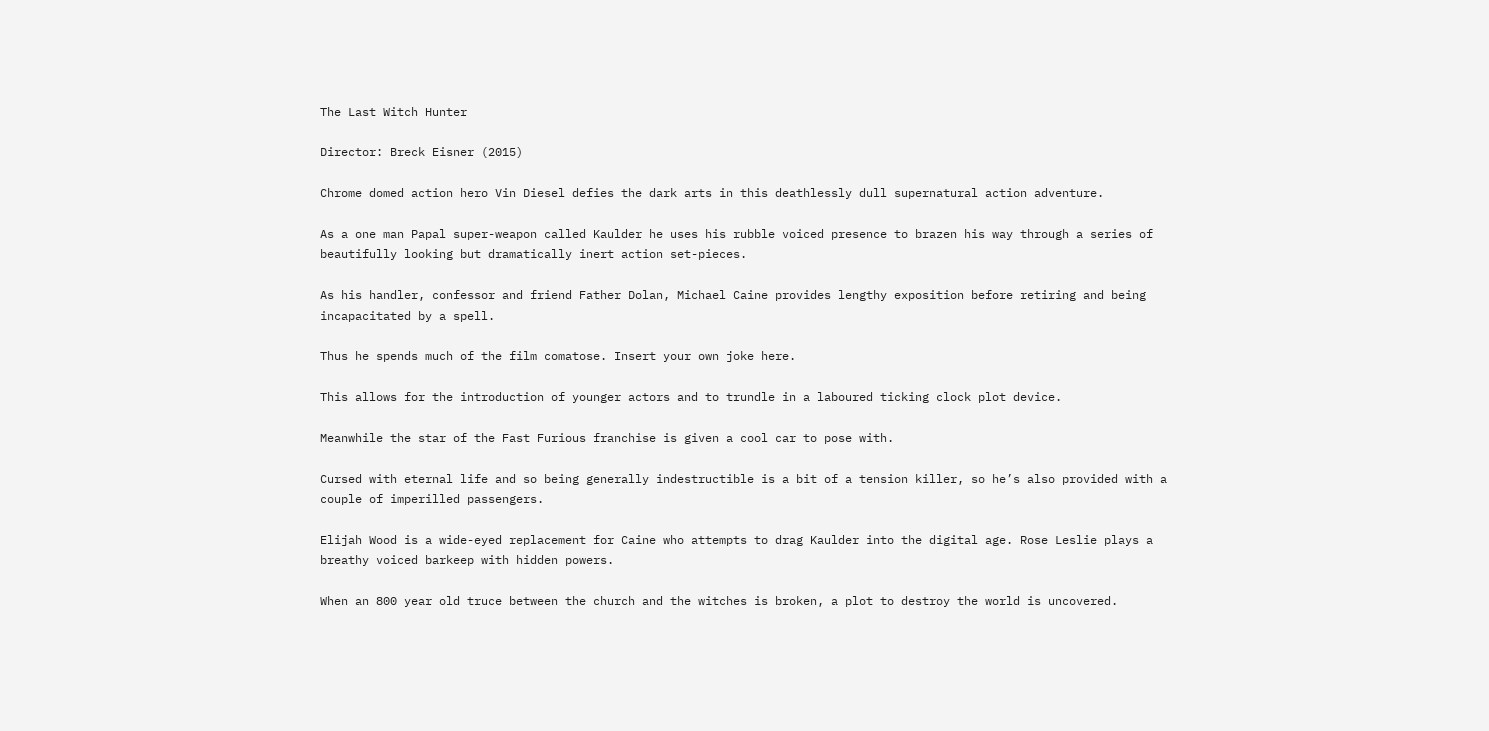The Last Witch Hunter

Director: Breck Eisner (2015)

Chrome domed action hero Vin Diesel defies the dark arts in this deathlessly dull supernatural action adventure.

As a one man Papal super-weapon called Kaulder he uses his rubble voiced presence to brazen his way through a series of beautifully looking but dramatically inert action set-pieces.

As his handler, confessor and friend Father Dolan, Michael Caine provides lengthy exposition before retiring and being incapacitated by a spell.

Thus he spends much of the film comatose. Insert your own joke here.

This allows for the introduction of younger actors and to trundle in a laboured ticking clock plot device.

Meanwhile the star of the Fast Furious franchise is given a cool car to pose with.

Cursed with eternal life and so being generally indestructible is a bit of a tension killer, so he’s also provided with a couple of imperilled passengers.

Elijah Wood is a wide-eyed replacement for Caine who attempts to drag Kaulder into the digital age. Rose Leslie plays a breathy voiced barkeep with hidden powers.

When an 800 year old truce between the church and the witches is broken, a plot to destroy the world is uncovered.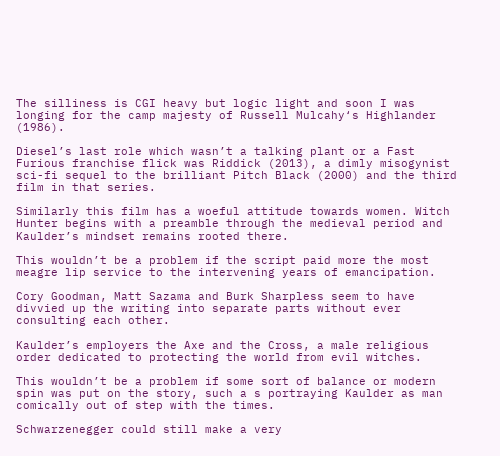The silliness is CGI heavy but logic light and soon I was longing for the camp majesty of Russell Mulcahy‘s Highlander (1986).

Diesel’s last role which wasn’t a talking plant or a Fast Furious franchise flick was Riddick (2013), a dimly misogynist sci-fi sequel to the brilliant Pitch Black (2000) and the third film in that series.

Similarly this film has a woeful attitude towards women. Witch Hunter begins with a preamble through the medieval period and Kaulder’s mindset remains rooted there.

This wouldn’t be a problem if the script paid more the most meagre lip service to the intervening years of emancipation.

Cory Goodman, Matt Sazama and Burk Sharpless seem to have divvied up the writing into separate parts without ever consulting each other.

Kaulder’s employers the Axe and the Cross, a male religious order dedicated to protecting the world from evil witches.

This wouldn’t be a problem if some sort of balance or modern spin was put on the story, such a s portraying Kaulder as man comically out of step with the times.

Schwarzenegger could still make a very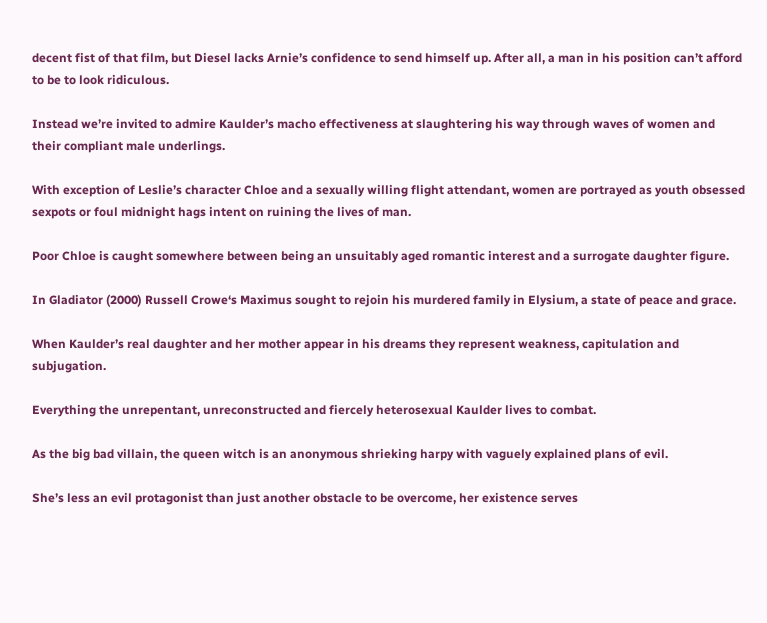decent fist of that film, but Diesel lacks Arnie’s confidence to send himself up. After all, a man in his position can’t afford to be to look ridiculous.

Instead we’re invited to admire Kaulder’s macho effectiveness at slaughtering his way through waves of women and their compliant male underlings.

With exception of Leslie’s character Chloe and a sexually willing flight attendant, women are portrayed as youth obsessed sexpots or foul midnight hags intent on ruining the lives of man.

Poor Chloe is caught somewhere between being an unsuitably aged romantic interest and a surrogate daughter figure.

In Gladiator (2000) Russell Crowe‘s Maximus sought to rejoin his murdered family in Elysium, a state of peace and grace.

When Kaulder’s real daughter and her mother appear in his dreams they represent weakness, capitulation and subjugation.

Everything the unrepentant, unreconstructed and fiercely heterosexual Kaulder lives to combat.

As the big bad villain, the queen witch is an anonymous shrieking harpy with vaguely explained plans of evil.

She’s less an evil protagonist than just another obstacle to be overcome, her existence serves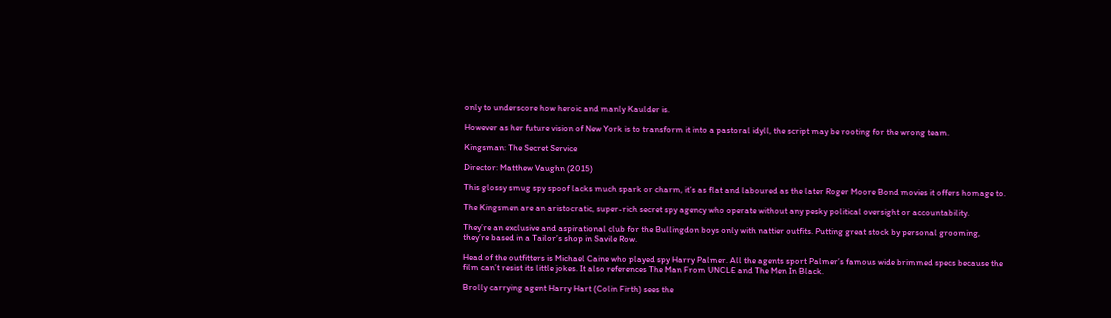only to underscore how heroic and manly Kaulder is.

However as her future vision of New York is to transform it into a pastoral idyll, the script may be rooting for the wrong team.

Kingsman: The Secret Service

Director: Matthew Vaughn (2015)

This glossy smug spy spoof lacks much spark or charm, it’s as flat and laboured as the later Roger Moore Bond movies it offers homage to.

The Kingsmen are an aristocratic, super-rich secret spy agency who operate without any pesky political oversight or accountability.

They’re an exclusive and aspirational club for the Bullingdon boys only with nattier outfits. Putting great stock by personal grooming, they’re based in a Tailor’s shop in Savile Row.

Head of the outfitters is Michael Caine who played spy Harry Palmer. All the agents sport Palmer’s famous wide brimmed specs because the film can’t resist its little jokes. It also references The Man From UNCLE and The Men In Black.

Brolly carrying agent Harry Hart (Colin Firth) sees the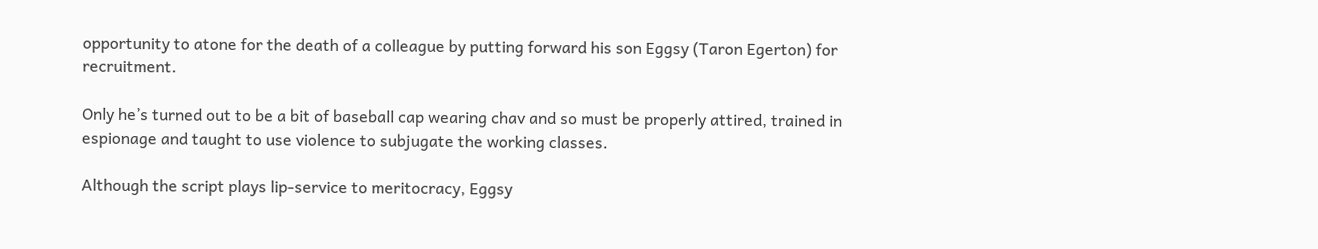opportunity to atone for the death of a colleague by putting forward his son Eggsy (Taron Egerton) for recruitment.

Only he’s turned out to be a bit of baseball cap wearing chav and so must be properly attired, trained in espionage and taught to use violence to subjugate the working classes.

Although the script plays lip-service to meritocracy, Eggsy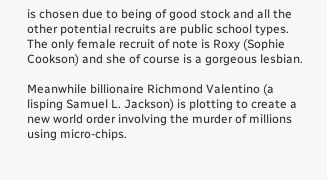is chosen due to being of good stock and all the other potential recruits are public school types. The only female recruit of note is Roxy (Sophie Cookson) and she of course is a gorgeous lesbian.

Meanwhile billionaire Richmond Valentino (a lisping Samuel L. Jackson) is plotting to create a new world order involving the murder of millions using micro-chips.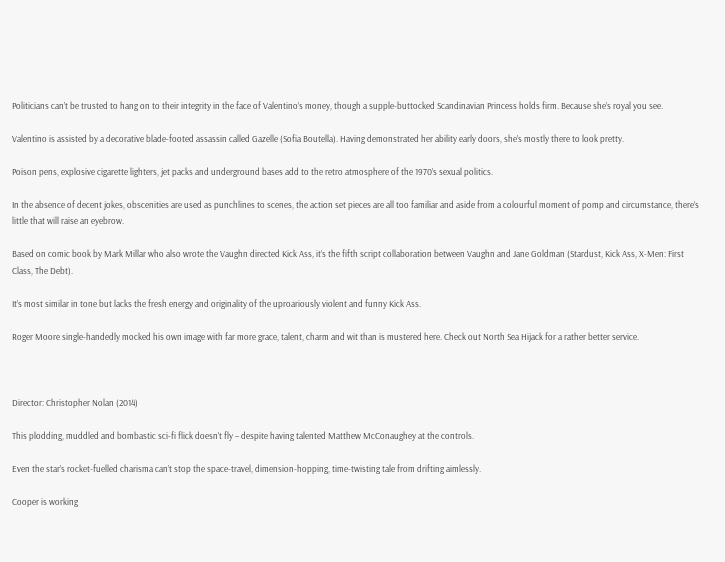Politicians can’t be trusted to hang on to their integrity in the face of Valentino’s money, though a supple-buttocked Scandinavian Princess holds firm. Because she’s royal you see.

Valentino is assisted by a decorative blade-footed assassin called Gazelle (Sofia Boutella). Having demonstrated her ability early doors, she’s mostly there to look pretty.

Poison pens, explosive cigarette lighters, jet packs and underground bases add to the retro atmosphere of the 1970’s sexual politics.

In the absence of decent jokes, obscenities are used as punchlines to scenes, the action set pieces are all too familiar and aside from a colourful moment of pomp and circumstance, there’s little that will raise an eyebrow.

Based on comic book by Mark Millar who also wrote the Vaughn directed Kick Ass, it’s the fifth script collaboration between Vaughn and Jane Goldman (Stardust, Kick Ass, X-Men: First Class, The Debt).

It’s most similar in tone but lacks the fresh energy and originality of the uproariously violent and funny Kick Ass.

Roger Moore single-handedly mocked his own image with far more grace, talent, charm and wit than is mustered here. Check out North Sea Hijack for a rather better service.



Director: Christopher Nolan (2014)

This plodding, muddled and bombastic sci-fi flick doesn’t fly – despite having talented Matthew McConaughey at the controls.

Even the star’s rocket-fuelled charisma can’t stop the space-travel, dimension-hopping, time-twisting tale from drifting aimlessly.

Cooper is working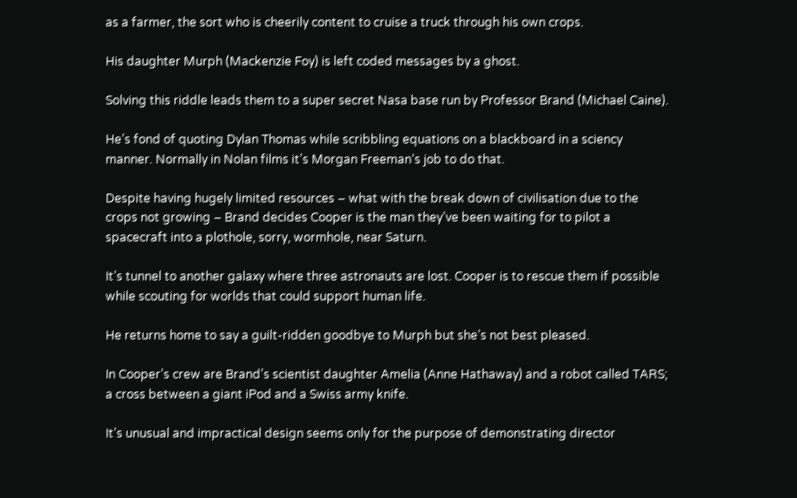as a farmer, the sort who is cheerily content to cruise a truck through his own crops.

His daughter Murph (Mackenzie Foy) is left coded messages by a ghost.

Solving this riddle leads them to a super secret Nasa base run by Professor Brand (Michael Caine).

He’s fond of quoting Dylan Thomas while scribbling equations on a blackboard in a sciency manner. Normally in Nolan films it’s Morgan Freeman‘s job to do that.

Despite having hugely limited resources – what with the break down of civilisation due to the crops not growing – Brand decides Cooper is the man they’ve been waiting for to pilot a spacecraft into a plothole, sorry, wormhole, near Saturn.

It’s tunnel to another galaxy where three astronauts are lost. Cooper is to rescue them if possible while scouting for worlds that could support human life.

He returns home to say a guilt-ridden goodbye to Murph but she’s not best pleased.

In Cooper’s crew are Brand’s scientist daughter Amelia (Anne Hathaway) and a robot called TARS; a cross between a giant iPod and a Swiss army knife.

It’s unusual and impractical design seems only for the purpose of demonstrating director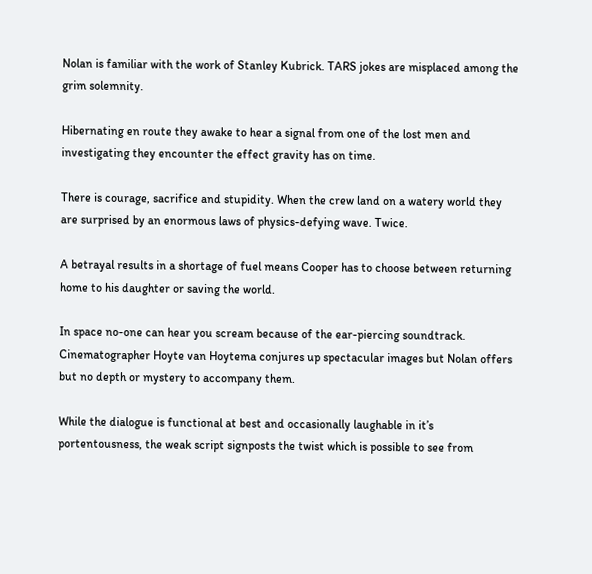Nolan is familiar with the work of Stanley Kubrick. TARS jokes are misplaced among the grim solemnity.

Hibernating en route they awake to hear a signal from one of the lost men and investigating they encounter the effect gravity has on time.

There is courage, sacrifice and stupidity. When the crew land on a watery world they are surprised by an enormous laws of physics-defying wave. Twice.

A betrayal results in a shortage of fuel means Cooper has to choose between returning home to his daughter or saving the world.

In space no-one can hear you scream because of the ear-piercing soundtrack. Cinematographer Hoyte van Hoytema conjures up spectacular images but Nolan offers but no depth or mystery to accompany them.

While the dialogue is functional at best and occasionally laughable in it’s portentousness, the weak script signposts the twist which is possible to see from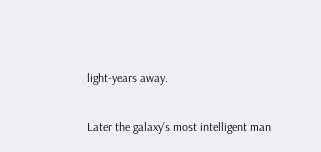light-years away.

Later the galaxy’s most intelligent man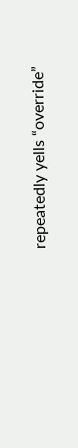repeatedly yells “override”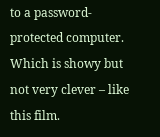to a password-protected computer. Which is showy but not very clever – like this film.